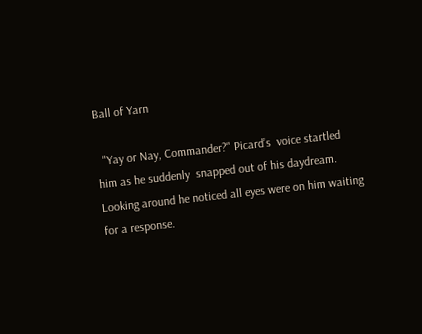Ball of Yarn

  "Yay or Nay, Commander?" Picard’s  voice startled
him as he suddenly  snapped out of his daydream.
Looking around he noticed all eyes were on him waiting
for a response.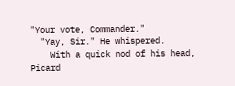"Your vote, Commander."
  "Yay, Sir." He whispered.
    With a quick nod of his head, Picard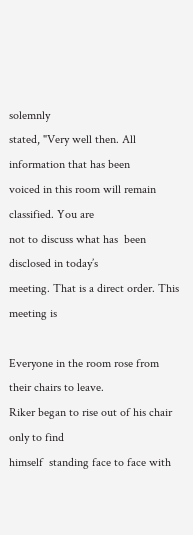solemnly
stated, "Very well then. All information that has been
voiced in this room will remain classified. You are
not to discuss what has  been disclosed in today’s
meeting. That is a direct order. This meeting is

Everyone in the room rose from their chairs to leave.
Riker began to rise out of his chair only to find
himself  standing face to face with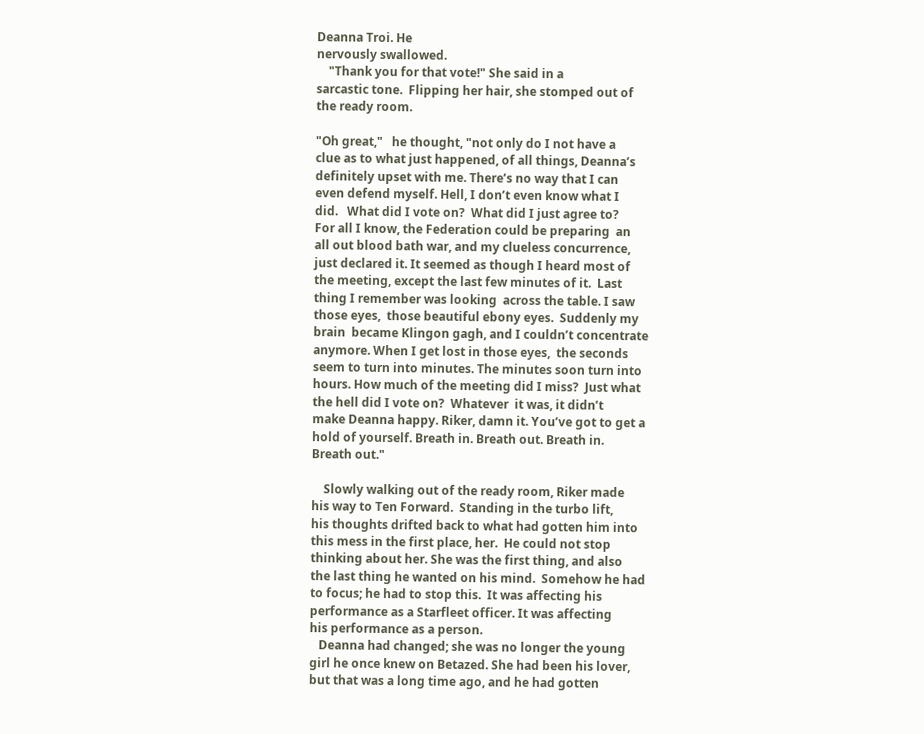Deanna Troi. He
nervously swallowed.
    "Thank you for that vote!" She said in a
sarcastic tone.  Flipping her hair, she stomped out of
the ready room.

"Oh great,"   he thought, "not only do I not have a
clue as to what just happened, of all things, Deanna’s
definitely upset with me. There’s no way that I can
even defend myself. Hell, I don’t even know what I
did.   What did I vote on?  What did I just agree to?
For all I know, the Federation could be preparing  an
all out blood bath war, and my clueless concurrence,
just declared it. It seemed as though I heard most of
the meeting, except the last few minutes of it.  Last
thing I remember was looking  across the table. I saw
those eyes,  those beautiful ebony eyes.  Suddenly my
brain  became Klingon gagh, and I couldn’t concentrate
anymore. When I get lost in those eyes,  the seconds
seem to turn into minutes. The minutes soon turn into
hours. How much of the meeting did I miss?  Just what
the hell did I vote on?  Whatever  it was, it didn’t
make Deanna happy. Riker, damn it. You’ve got to get a
hold of yourself. Breath in. Breath out. Breath in.
Breath out."

    Slowly walking out of the ready room, Riker made
his way to Ten Forward.  Standing in the turbo lift,
his thoughts drifted back to what had gotten him into
this mess in the first place, her.  He could not stop
thinking about her. She was the first thing, and also
the last thing he wanted on his mind.  Somehow he had
to focus; he had to stop this.  It was affecting his
performance as a Starfleet officer. It was affecting
his performance as a person.
   Deanna had changed; she was no longer the young
girl he once knew on Betazed. She had been his lover,
but that was a long time ago, and he had gotten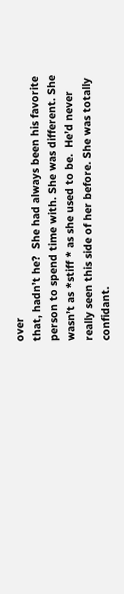over
that, hadn’t he?  She had always been his favorite
person to spend time with. She was different. She
wasn’t as *stiff * as she used to be.  He’d never
really seen this side of her before. She was totally
confidant.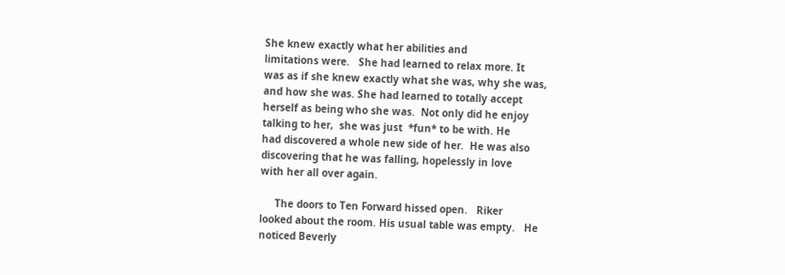She knew exactly what her abilities and
limitations were.   She had learned to relax more. It
was as if she knew exactly what she was, why she was,
and how she was. She had learned to totally accept
herself as being who she was.  Not only did he enjoy
talking to her,  she was just  *fun* to be with. He
had discovered a whole new side of her.  He was also
discovering that he was falling, hopelessly in love
with her all over again.

     The doors to Ten Forward hissed open.   Riker
looked about the room. His usual table was empty.   He
noticed Beverly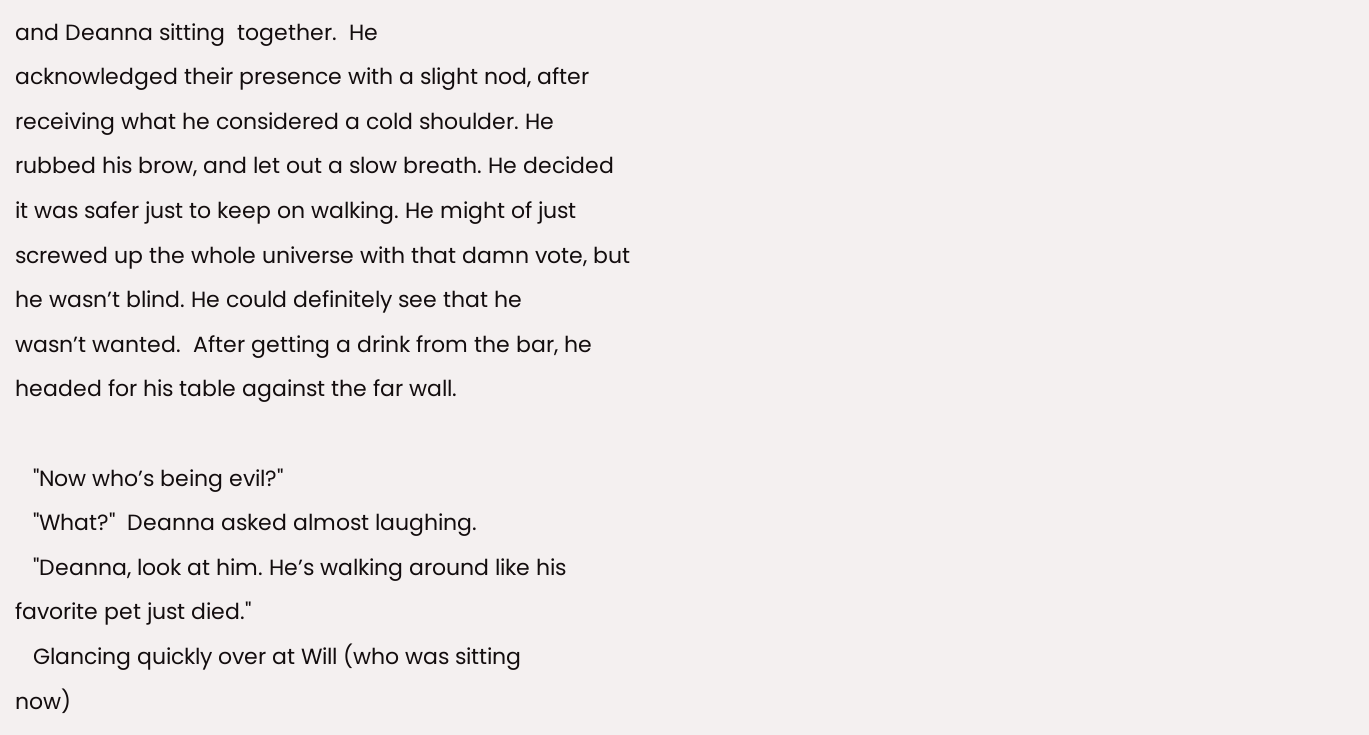and Deanna sitting  together.  He
acknowledged their presence with a slight nod, after
receiving what he considered a cold shoulder. He
rubbed his brow, and let out a slow breath. He decided
it was safer just to keep on walking. He might of just
screwed up the whole universe with that damn vote, but
he wasn’t blind. He could definitely see that he
wasn’t wanted.  After getting a drink from the bar, he
headed for his table against the far wall.

   "Now who’s being evil?"
   "What?"  Deanna asked almost laughing.
   "Deanna, look at him. He’s walking around like his
favorite pet just died."
   Glancing quickly over at Will (who was sitting
now)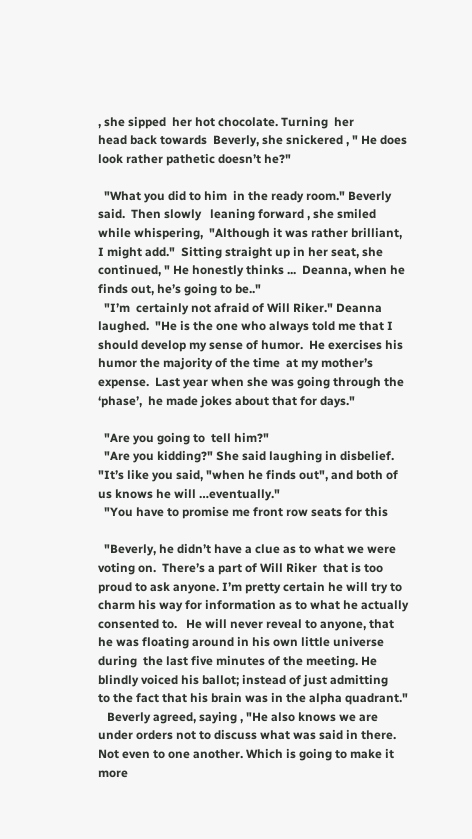, she sipped  her hot chocolate. Turning  her
head back towards  Beverly, she snickered , " He does
look rather pathetic doesn’t he?"

  "What you did to him  in the ready room." Beverly
said.  Then slowly   leaning forward , she smiled
while whispering,  "Although it was rather brilliant,
I might add."  Sitting straight up in her seat, she
continued, " He honestly thinks ...  Deanna, when he
finds out, he’s going to be.."
  "I’m  certainly not afraid of Will Riker." Deanna
laughed.  "He is the one who always told me that I
should develop my sense of humor.  He exercises his
humor the majority of the time  at my mother’s
expense.  Last year when she was going through the
‘phase’,  he made jokes about that for days."

  "Are you going to  tell him?"
  "Are you kidding?" She said laughing in disbelief.
"It’s like you said, "when he finds out", and both of
us knows he will …eventually."
  "You have to promise me front row seats for this

  "Beverly, he didn’t have a clue as to what we were
voting on.  There’s a part of Will Riker  that is too
proud to ask anyone. I’m pretty certain he will try to
charm his way for information as to what he actually
consented to.   He will never reveal to anyone, that
he was floating around in his own little universe
during  the last five minutes of the meeting. He
blindly voiced his ballot; instead of just admitting
to the fact that his brain was in the alpha quadrant."
   Beverly agreed, saying , "He also knows we are
under orders not to discuss what was said in there.
Not even to one another. Which is going to make it
more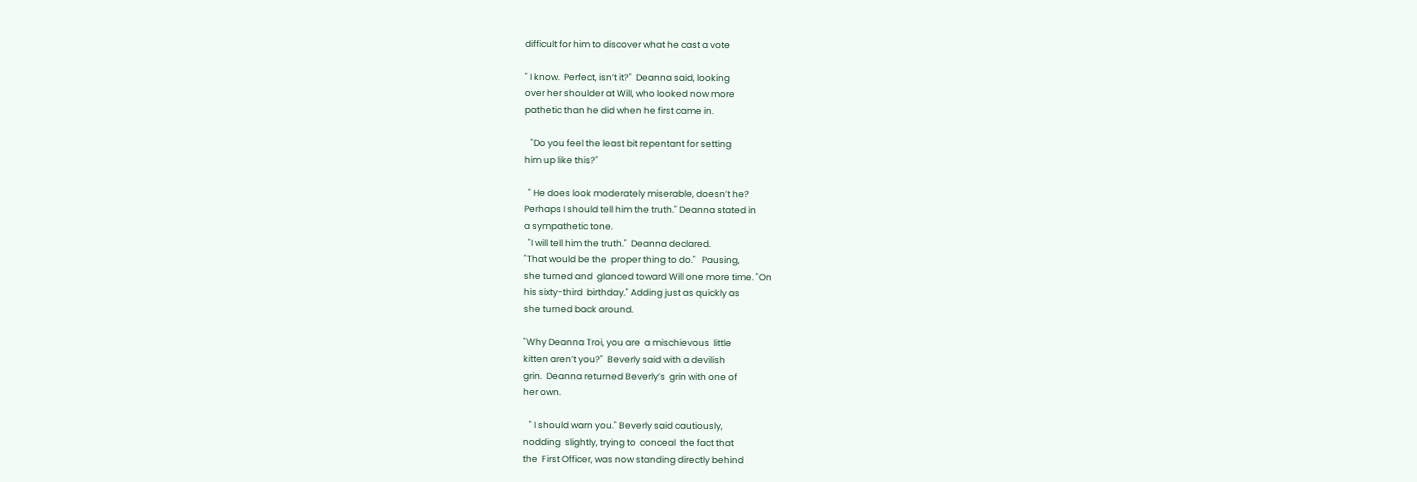difficult for him to discover what he cast a vote

" I know.  Perfect, isn’t it?"  Deanna said, looking
over her shoulder at Will, who looked now more
pathetic than he did when he first came in.

   "Do you feel the least bit repentant for setting
him up like this?"

  " He does look moderately miserable, doesn’t he?
Perhaps I should tell him the truth." Deanna stated in
a sympathetic tone.
  "I will tell him the truth."  Deanna declared.
"That would be the  proper thing to do."   Pausing,
she turned and  glanced toward Will one more time. "On
his sixty-third  birthday." Adding just as quickly as
she turned back around.

"Why Deanna Troi, you are  a mischievous  little
kitten aren’t you?"  Beverly said with a devilish
grin.  Deanna returned Beverly’s  grin with one of
her own.

   " I should warn you." Beverly said cautiously,
nodding  slightly, trying to  conceal  the fact that
the  First Officer, was now standing directly behind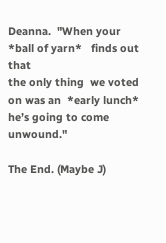Deanna.  "When your   *ball of yarn*   finds out that
the only thing  we voted on was an  *early lunch*
he’s going to come unwound."

The End. (Maybe J)